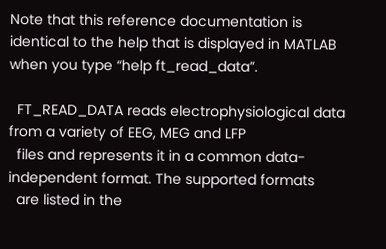Note that this reference documentation is identical to the help that is displayed in MATLAB when you type “help ft_read_data”.

  FT_READ_DATA reads electrophysiological data from a variety of EEG, MEG and LFP
  files and represents it in a common data-independent format. The supported formats
  are listed in the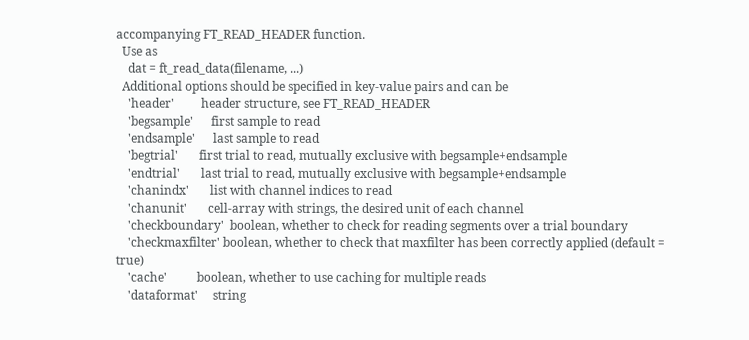accompanying FT_READ_HEADER function.
  Use as
    dat = ft_read_data(filename, ...)
  Additional options should be specified in key-value pairs and can be
    'header'         header structure, see FT_READ_HEADER
    'begsample'      first sample to read
    'endsample'      last sample to read
    'begtrial'       first trial to read, mutually exclusive with begsample+endsample
    'endtrial'       last trial to read, mutually exclusive with begsample+endsample
    'chanindx'       list with channel indices to read
    'chanunit'       cell-array with strings, the desired unit of each channel
    'checkboundary'  boolean, whether to check for reading segments over a trial boundary
    'checkmaxfilter' boolean, whether to check that maxfilter has been correctly applied (default = true)
    'cache'          boolean, whether to use caching for multiple reads
    'dataformat'     string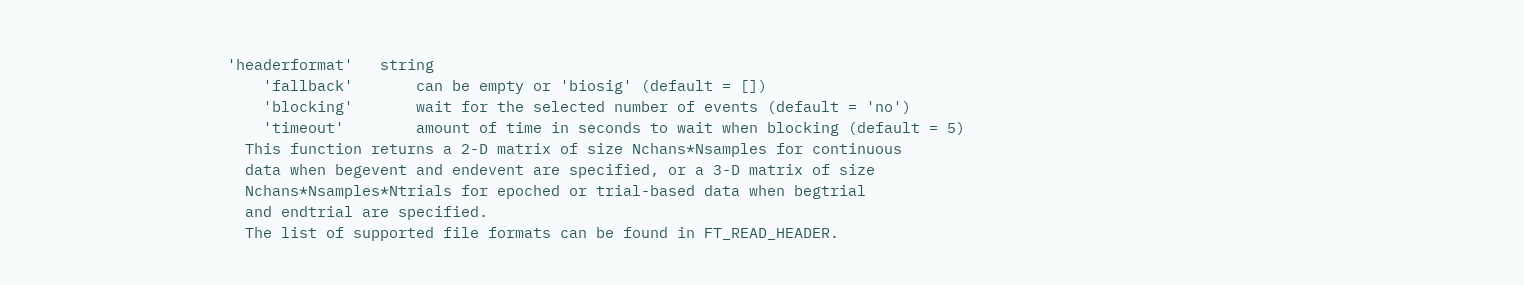'headerformat'   string
    'fallback'       can be empty or 'biosig' (default = [])
    'blocking'       wait for the selected number of events (default = 'no')
    'timeout'        amount of time in seconds to wait when blocking (default = 5)
  This function returns a 2-D matrix of size Nchans*Nsamples for continuous
  data when begevent and endevent are specified, or a 3-D matrix of size
  Nchans*Nsamples*Ntrials for epoched or trial-based data when begtrial
  and endtrial are specified.
  The list of supported file formats can be found in FT_READ_HEADER.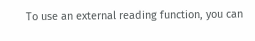To use an external reading function, you can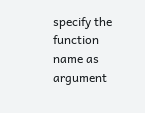specify the function name as argument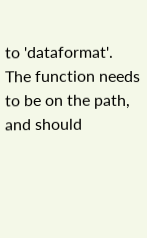to 'dataformat'. The function needs to be on the path, and should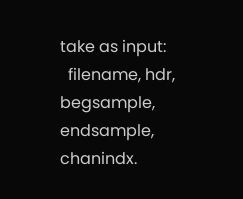take as input:
  filename, hdr, begsample, endsample, chanindx.